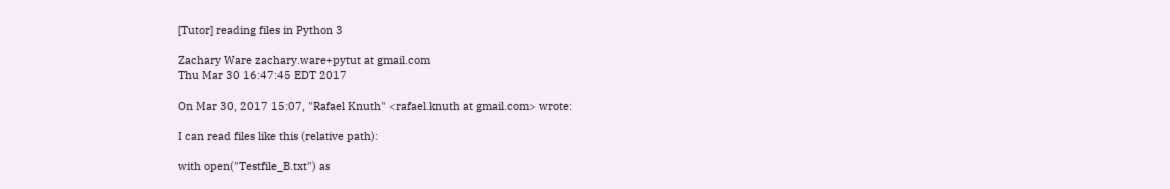[Tutor] reading files in Python 3

Zachary Ware zachary.ware+pytut at gmail.com
Thu Mar 30 16:47:45 EDT 2017

On Mar 30, 2017 15:07, "Rafael Knuth" <rafael.knuth at gmail.com> wrote:

I can read files like this (relative path):

with open("Testfile_B.txt") as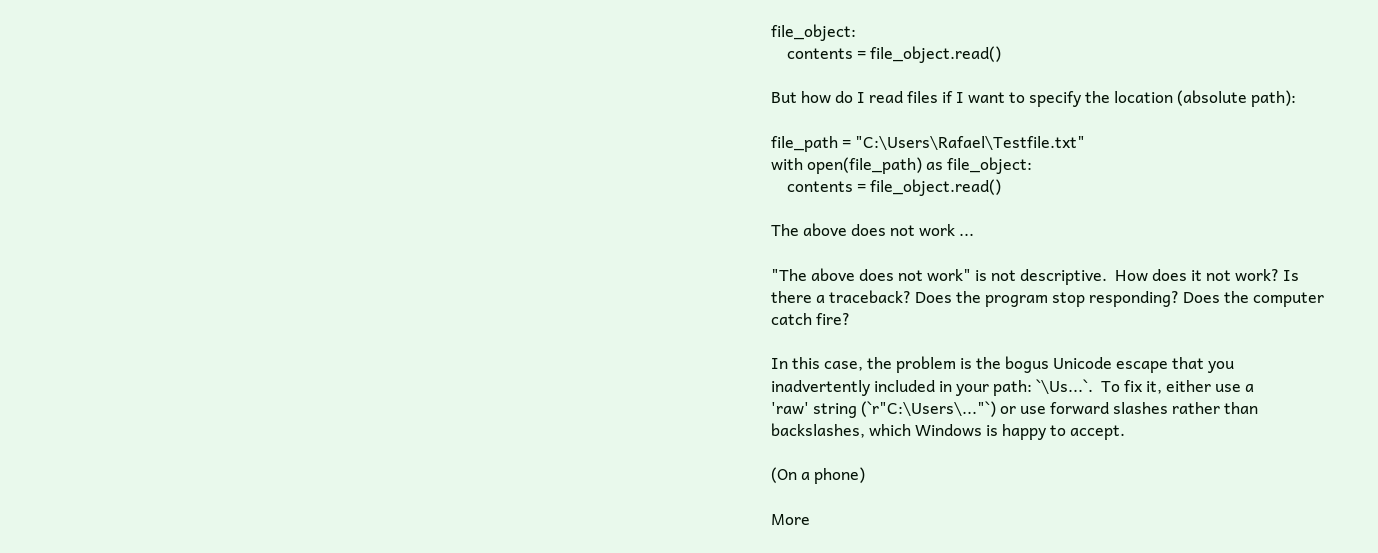file_object:
    contents = file_object.read()

But how do I read files if I want to specify the location (absolute path):

file_path = "C:\Users\Rafael\Testfile.txt"
with open(file_path) as file_object:
    contents = file_object.read()

The above does not work ...

"The above does not work" is not descriptive.  How does it not work? Is
there a traceback? Does the program stop responding? Does the computer
catch fire?

In this case, the problem is the bogus Unicode escape that you
inadvertently included in your path: `\Us...`.  To fix it, either use a
'raw' string (`r"C:\Users\..."`) or use forward slashes rather than
backslashes, which Windows is happy to accept.

(On a phone)

More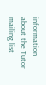information about the Tutor mailing list